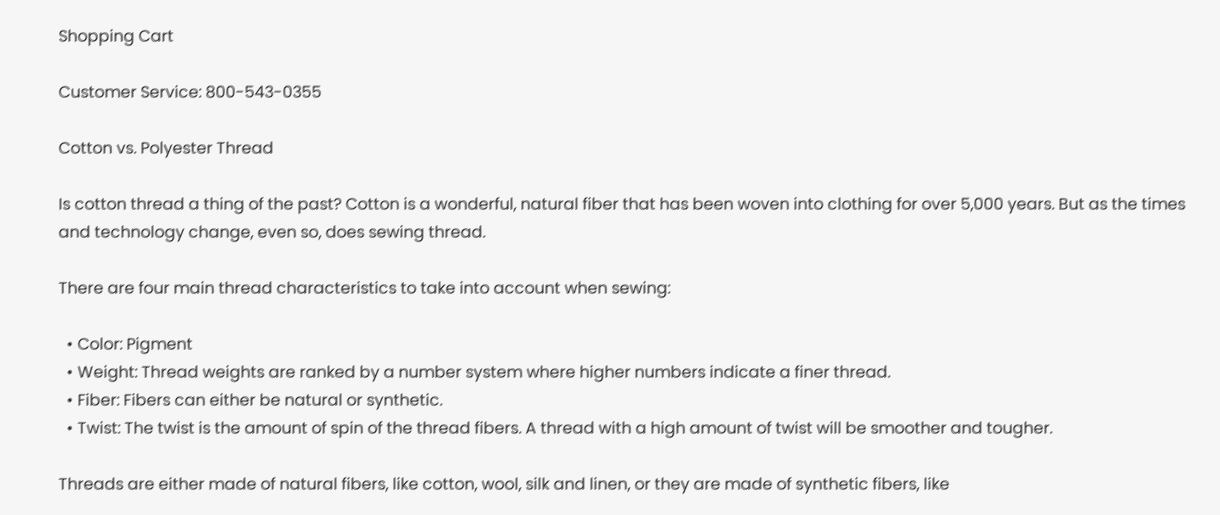Shopping Cart

Customer Service: 800-543-0355

Cotton vs. Polyester Thread

Is cotton thread a thing of the past? Cotton is a wonderful, natural fiber that has been woven into clothing for over 5,000 years. But as the times and technology change, even so, does sewing thread.

There are four main thread characteristics to take into account when sewing:

  • Color: Pigment
  • Weight: Thread weights are ranked by a number system where higher numbers indicate a finer thread.
  • Fiber: Fibers can either be natural or synthetic.
  • Twist: The twist is the amount of spin of the thread fibers. A thread with a high amount of twist will be smoother and tougher.

Threads are either made of natural fibers, like cotton, wool, silk and linen, or they are made of synthetic fibers, like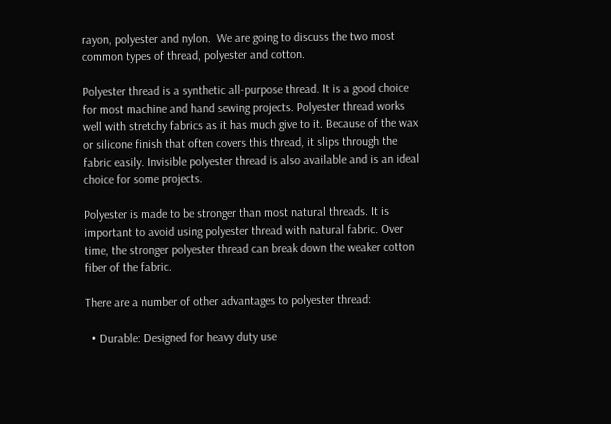rayon, polyester and nylon.  We are going to discuss the two most common types of thread, polyester and cotton.

Polyester thread is a synthetic all-purpose thread. It is a good choice for most machine and hand sewing projects. Polyester thread works well with stretchy fabrics as it has much give to it. Because of the wax or silicone finish that often covers this thread, it slips through the fabric easily. Invisible polyester thread is also available and is an ideal choice for some projects.

Polyester is made to be stronger than most natural threads. It is important to avoid using polyester thread with natural fabric. Over time, the stronger polyester thread can break down the weaker cotton fiber of the fabric.

There are a number of other advantages to polyester thread:

  • Durable: Designed for heavy duty use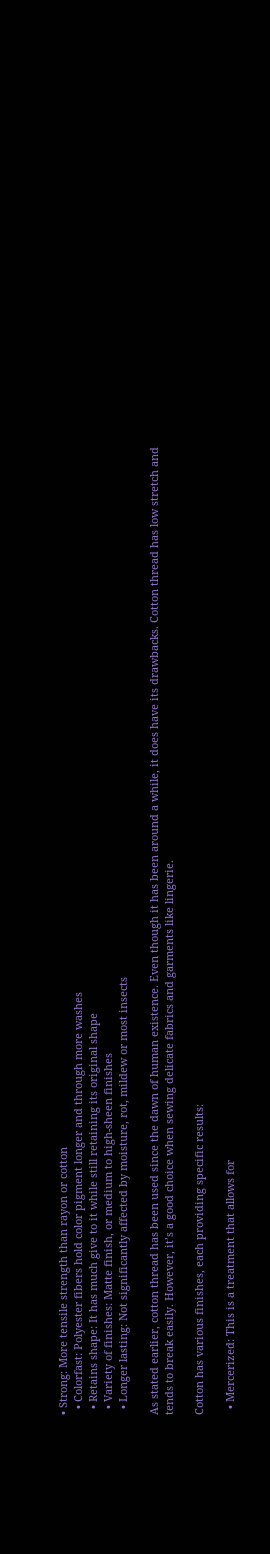• Strong: More tensile strength than rayon or cotton
  • Colorfast: Polyester fibers hold color pigment longer and through more washes
  • Retains shape: It has much give to it while still retaining its original shape
  • Variety of finishes: Matte finish, or medium to high-sheen finishes
  • Longer lasting: Not significantly affected by moisture, rot, mildew or most insects

As stated earlier, cotton thread has been used since the dawn of human existence. Even though it has been around a while, it does have its drawbacks. Cotton thread has low stretch and tends to break easily. However, it’s a good choice when sewing delicate fabrics and garments like lingerie.

Cotton has various finishes, each providing specific results:

  • Mercerized: This is a treatment that allows for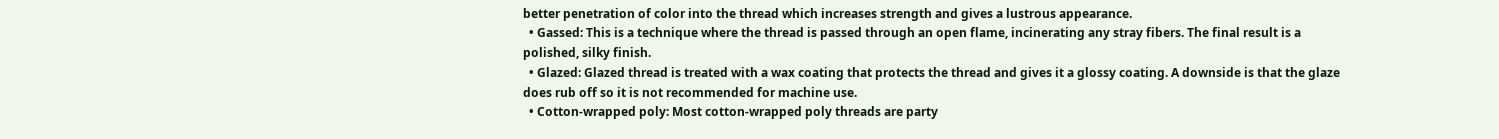better penetration of color into the thread which increases strength and gives a lustrous appearance.
  • Gassed: This is a technique where the thread is passed through an open flame, incinerating any stray fibers. The final result is a polished, silky finish.
  • Glazed: Glazed thread is treated with a wax coating that protects the thread and gives it a glossy coating. A downside is that the glaze does rub off so it is not recommended for machine use.
  • Cotton-wrapped poly: Most cotton-wrapped poly threads are party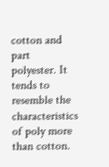cotton and part polyester. It tends to resemble the characteristics of poly more than cotton.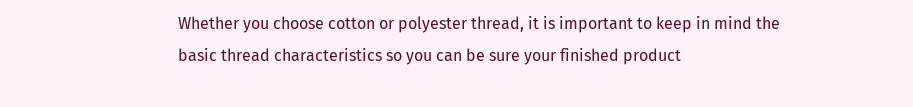Whether you choose cotton or polyester thread, it is important to keep in mind the basic thread characteristics so you can be sure your finished product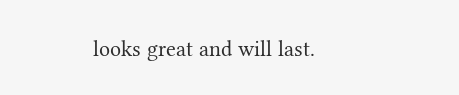looks great and will last.